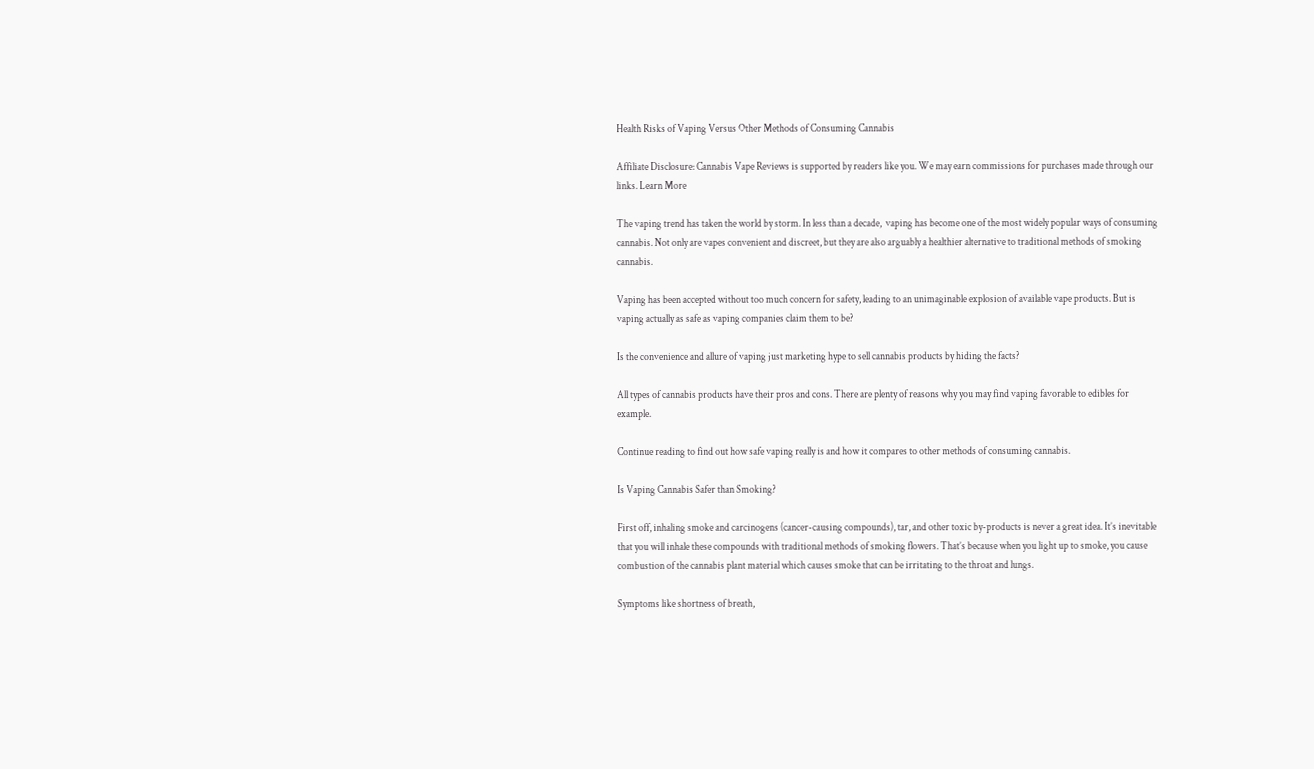Health Risks of Vaping Versus Other Methods of Consuming Cannabis

Affiliate Disclosure: Cannabis Vape Reviews is supported by readers like you. We may earn commissions for purchases made through our links. Learn More

The vaping trend has taken the world by storm. In less than a decade,  vaping has become one of the most widely popular ways of consuming cannabis. Not only are vapes convenient and discreet, but they are also arguably a healthier alternative to traditional methods of smoking cannabis.

Vaping has been accepted without too much concern for safety, leading to an unimaginable explosion of available vape products. But is vaping actually as safe as vaping companies claim them to be?

Is the convenience and allure of vaping just marketing hype to sell cannabis products by hiding the facts?

All types of cannabis products have their pros and cons. There are plenty of reasons why you may find vaping favorable to edibles for example.

Continue reading to find out how safe vaping really is and how it compares to other methods of consuming cannabis.

Is Vaping Cannabis Safer than Smoking?

First off, inhaling smoke and carcinogens (cancer-causing compounds), tar, and other toxic by-products is never a great idea. It’s inevitable that you will inhale these compounds with traditional methods of smoking flowers. That’s because when you light up to smoke, you cause combustion of the cannabis plant material which causes smoke that can be irritating to the throat and lungs.

Symptoms like shortness of breath,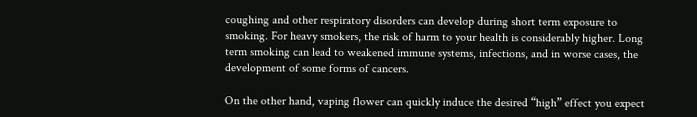coughing and other respiratory disorders can develop during short term exposure to smoking. For heavy smokers, the risk of harm to your health is considerably higher. Long term smoking can lead to weakened immune systems, infections, and in worse cases, the development of some forms of cancers.

On the other hand, vaping flower can quickly induce the desired “high” effect you expect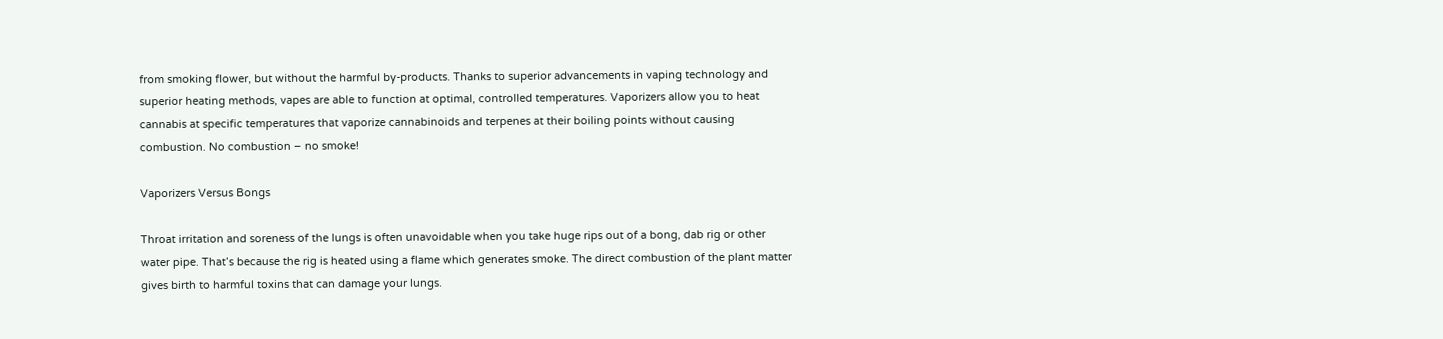from smoking flower, but without the harmful by-products. Thanks to superior advancements in vaping technology and superior heating methods, vapes are able to function at optimal, controlled temperatures. Vaporizers allow you to heat cannabis at specific temperatures that vaporize cannabinoids and terpenes at their boiling points without causing combustion. No combustion – no smoke!

Vaporizers Versus Bongs

Throat irritation and soreness of the lungs is often unavoidable when you take huge rips out of a bong, dab rig or other water pipe. That’s because the rig is heated using a flame which generates smoke. The direct combustion of the plant matter gives birth to harmful toxins that can damage your lungs.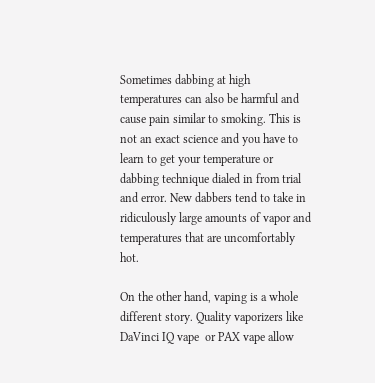Sometimes dabbing at high temperatures can also be harmful and cause pain similar to smoking. This is not an exact science and you have to learn to get your temperature or dabbing technique dialed in from trial and error. New dabbers tend to take in ridiculously large amounts of vapor and temperatures that are uncomfortably hot.

On the other hand, vaping is a whole different story. Quality vaporizers like DaVinci IQ vape  or PAX vape allow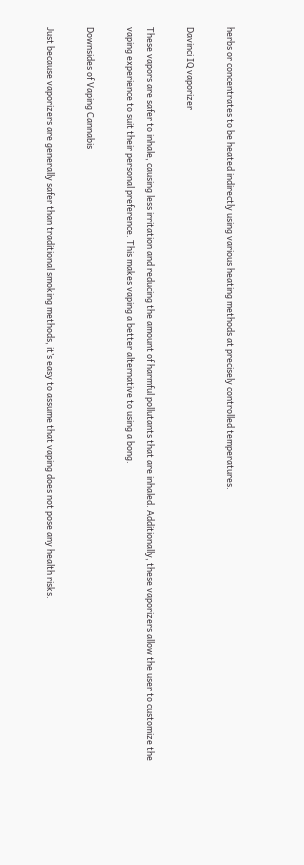herbs or concentrates to be heated indirectly using various heating methods at precisely controlled temperatures.

Davinci IQ vaporizer

These vapors are safer to inhale, causing less irritation and reducing the amount of harmful pollutants that are inhaled. Additionally, these vaporizers allow the user to customize the vaping experience to suit their personal preference. This makes vaping a better alternative to using a bong.

Downsides of Vaping Cannabis

Just because vaporizers are generally safer than traditional smoking methods, it’s easy to assume that vaping does not pose any health risks.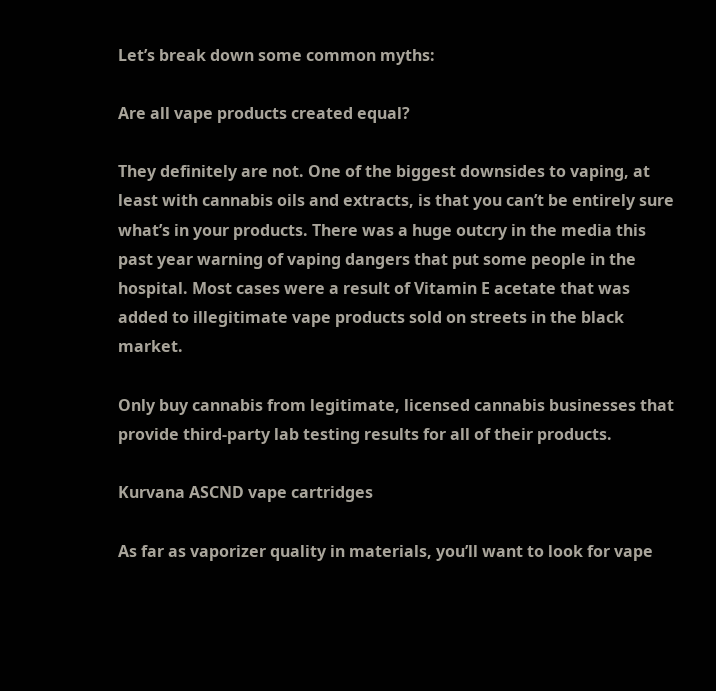Let’s break down some common myths:

Are all vape products created equal?

They definitely are not. One of the biggest downsides to vaping, at least with cannabis oils and extracts, is that you can’t be entirely sure what’s in your products. There was a huge outcry in the media this past year warning of vaping dangers that put some people in the hospital. Most cases were a result of Vitamin E acetate that was added to illegitimate vape products sold on streets in the black market.

Only buy cannabis from legitimate, licensed cannabis businesses that provide third-party lab testing results for all of their products.

Kurvana ASCND vape cartridges

As far as vaporizer quality in materials, you’ll want to look for vape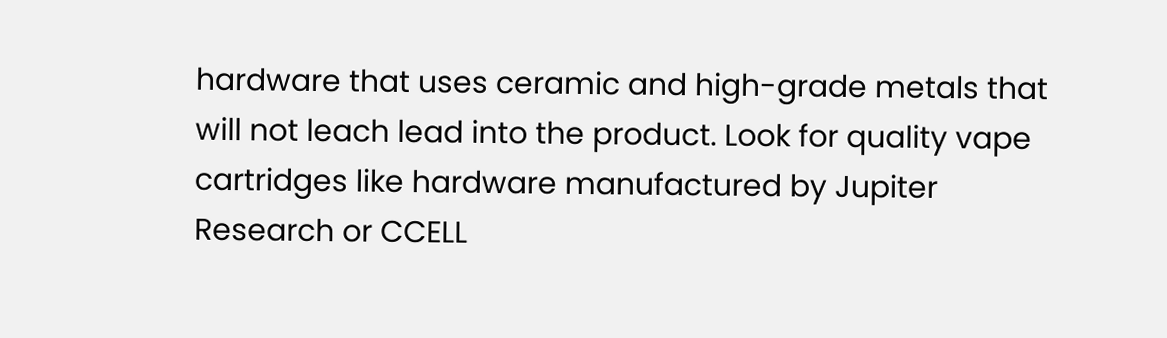hardware that uses ceramic and high-grade metals that will not leach lead into the product. Look for quality vape cartridges like hardware manufactured by Jupiter Research or CCELL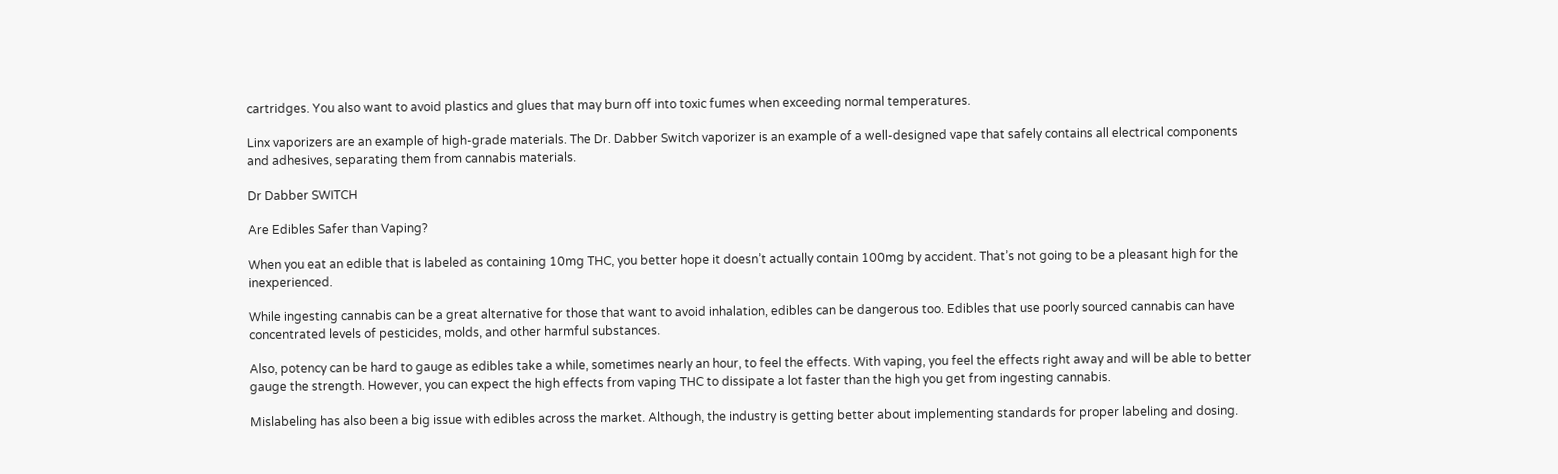cartridges. You also want to avoid plastics and glues that may burn off into toxic fumes when exceeding normal temperatures.

Linx vaporizers are an example of high-grade materials. The Dr. Dabber Switch vaporizer is an example of a well-designed vape that safely contains all electrical components and adhesives, separating them from cannabis materials.

Dr Dabber SWITCH

Are Edibles Safer than Vaping?

When you eat an edible that is labeled as containing 10mg THC, you better hope it doesn’t actually contain 100mg by accident. That’s not going to be a pleasant high for the inexperienced.

While ingesting cannabis can be a great alternative for those that want to avoid inhalation, edibles can be dangerous too. Edibles that use poorly sourced cannabis can have concentrated levels of pesticides, molds, and other harmful substances.

Also, potency can be hard to gauge as edibles take a while, sometimes nearly an hour, to feel the effects. With vaping, you feel the effects right away and will be able to better gauge the strength. However, you can expect the high effects from vaping THC to dissipate a lot faster than the high you get from ingesting cannabis.

Mislabeling has also been a big issue with edibles across the market. Although, the industry is getting better about implementing standards for proper labeling and dosing.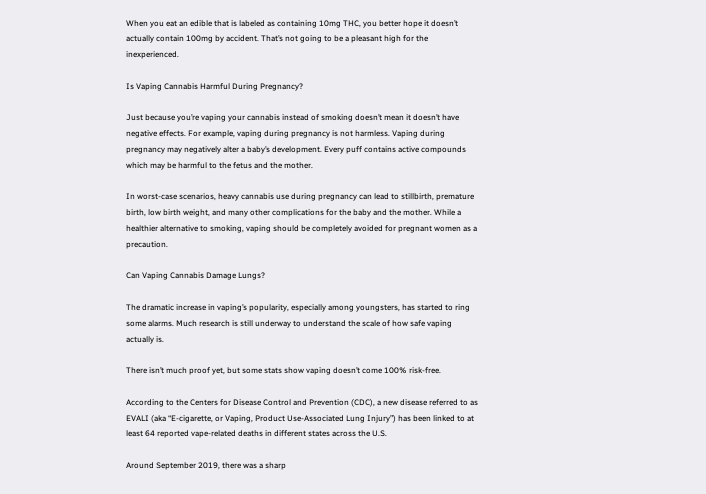When you eat an edible that is labeled as containing 10mg THC, you better hope it doesn’t actually contain 100mg by accident. That’s not going to be a pleasant high for the inexperienced.

Is Vaping Cannabis Harmful During Pregnancy?

Just because you’re vaping your cannabis instead of smoking doesn’t mean it doesn’t have negative effects. For example, vaping during pregnancy is not harmless. Vaping during pregnancy may negatively alter a baby’s development. Every puff contains active compounds which may be harmful to the fetus and the mother.

In worst-case scenarios, heavy cannabis use during pregnancy can lead to stillbirth, premature birth, low birth weight, and many other complications for the baby and the mother. While a healthier alternative to smoking, vaping should be completely avoided for pregnant women as a precaution.

Can Vaping Cannabis Damage Lungs?

The dramatic increase in vaping’s popularity, especially among youngsters, has started to ring some alarms. Much research is still underway to understand the scale of how safe vaping actually is.

There isn’t much proof yet, but some stats show vaping doesn’t come 100% risk-free.

According to the Centers for Disease Control and Prevention (CDC), a new disease referred to as EVALI (aka “E-cigarette, or Vaping, Product Use-Associated Lung Injury”) has been linked to at least 64 reported vape-related deaths in different states across the U.S.

Around September 2019, there was a sharp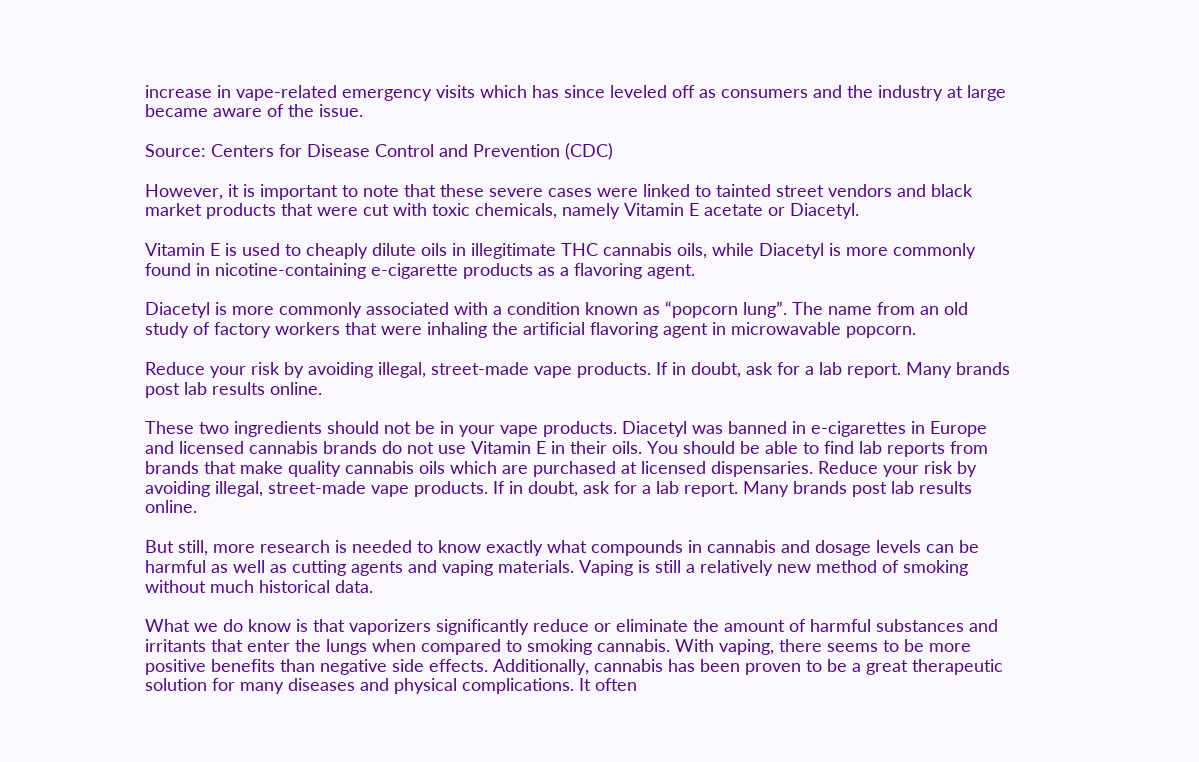increase in vape-related emergency visits which has since leveled off as consumers and the industry at large became aware of the issue.

Source: Centers for Disease Control and Prevention (CDC)

However, it is important to note that these severe cases were linked to tainted street vendors and black market products that were cut with toxic chemicals, namely Vitamin E acetate or Diacetyl.

Vitamin E is used to cheaply dilute oils in illegitimate THC cannabis oils, while Diacetyl is more commonly found in nicotine-containing e-cigarette products as a flavoring agent.

Diacetyl is more commonly associated with a condition known as “popcorn lung”. The name from an old study of factory workers that were inhaling the artificial flavoring agent in microwavable popcorn.

Reduce your risk by avoiding illegal, street-made vape products. If in doubt, ask for a lab report. Many brands post lab results online.

These two ingredients should not be in your vape products. Diacetyl was banned in e-cigarettes in Europe and licensed cannabis brands do not use Vitamin E in their oils. You should be able to find lab reports from brands that make quality cannabis oils which are purchased at licensed dispensaries. Reduce your risk by avoiding illegal, street-made vape products. If in doubt, ask for a lab report. Many brands post lab results online.

But still, more research is needed to know exactly what compounds in cannabis and dosage levels can be harmful as well as cutting agents and vaping materials. Vaping is still a relatively new method of smoking without much historical data.

What we do know is that vaporizers significantly reduce or eliminate the amount of harmful substances and irritants that enter the lungs when compared to smoking cannabis. With vaping, there seems to be more positive benefits than negative side effects. Additionally, cannabis has been proven to be a great therapeutic solution for many diseases and physical complications. It often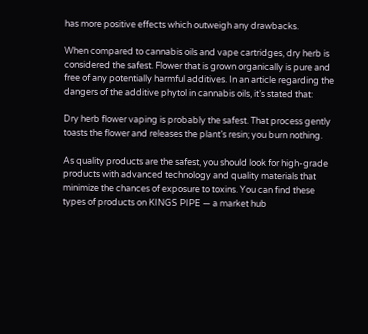has more positive effects which outweigh any drawbacks.

When compared to cannabis oils and vape cartridges, dry herb is considered the safest. Flower that is grown organically is pure and free of any potentially harmful additives. In an article regarding the dangers of the additive phytol in cannabis oils, it’s stated that:

Dry herb flower vaping is probably the safest. That process gently toasts the flower and releases the plant’s resin; you burn nothing.

As quality products are the safest, you should look for high-grade products with advanced technology and quality materials that minimize the chances of exposure to toxins. You can find these types of products on KINGS PIPE — a market hub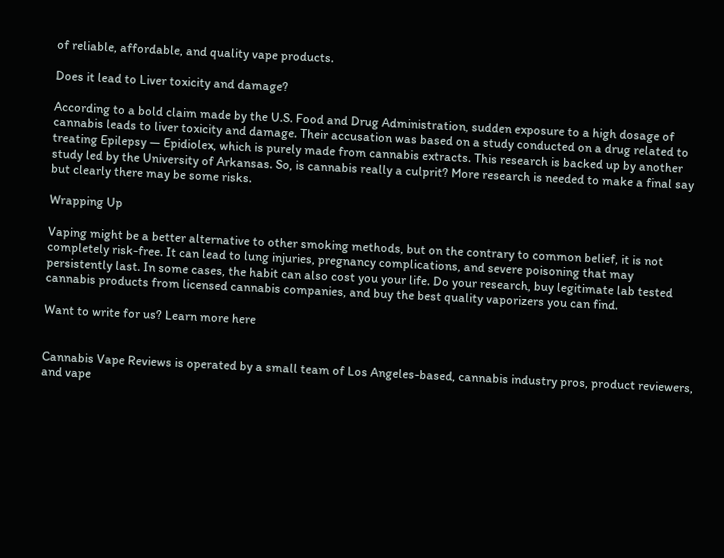of reliable, affordable, and quality vape products.

Does it lead to Liver toxicity and damage?

According to a bold claim made by the U.S. Food and Drug Administration, sudden exposure to a high dosage of cannabis leads to liver toxicity and damage. Their accusation was based on a study conducted on a drug related to treating Epilepsy — Epidiolex, which is purely made from cannabis extracts. This research is backed up by another study led by the University of Arkansas. So, is cannabis really a culprit? More research is needed to make a final say but clearly there may be some risks.

Wrapping Up

Vaping might be a better alternative to other smoking methods, but on the contrary to common belief, it is not completely risk-free. It can lead to lung injuries, pregnancy complications, and severe poisoning that may persistently last. In some cases, the habit can also cost you your life. Do your research, buy legitimate lab tested cannabis products from licensed cannabis companies, and buy the best quality vaporizers you can find.

Want to write for us? Learn more here


Cannabis Vape Reviews is operated by a small team of Los Angeles-based, cannabis industry pros, product reviewers, and vape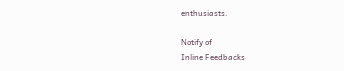enthusiasts.

Notify of
Inline Feedbacks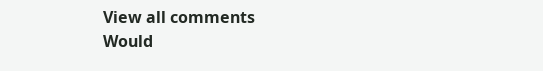View all comments
Would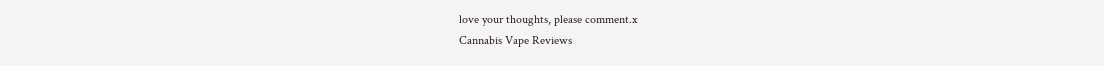love your thoughts, please comment.x
Cannabis Vape Reviews